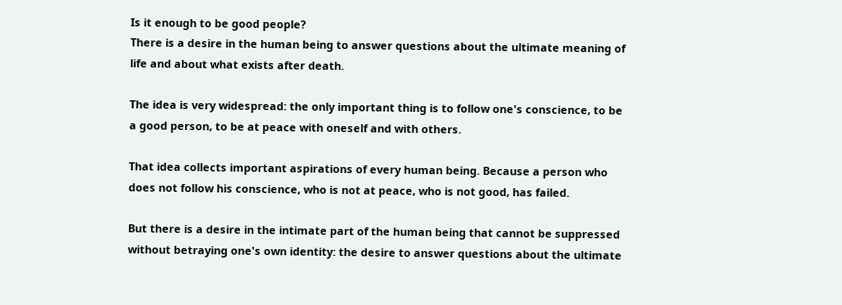Is it enough to be good people?
There is a desire in the human being to answer questions about the ultimate meaning of life and about what exists after death.

The idea is very widespread: the only important thing is to follow one's conscience, to be a good person, to be at peace with oneself and with others.

That idea collects important aspirations of every human being. Because a person who does not follow his conscience, who is not at peace, who is not good, has failed.

But there is a desire in the intimate part of the human being that cannot be suppressed without betraying one's own identity: the desire to answer questions about the ultimate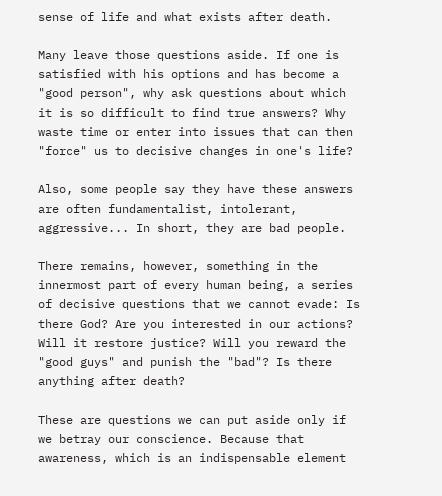sense of life and what exists after death.

Many leave those questions aside. If one is satisfied with his options and has become a "good person", why ask questions about which it is so difficult to find true answers? Why waste time or enter into issues that can then "force" us to decisive changes in one's life?

Also, some people say they have these answers are often fundamentalist, intolerant, aggressive... In short, they are bad people.

There remains, however, something in the innermost part of every human being, a series of decisive questions that we cannot evade: Is there God? Are you interested in our actions? Will it restore justice? Will you reward the "good guys" and punish the "bad"? Is there anything after death?

These are questions we can put aside only if we betray our conscience. Because that awareness, which is an indispensable element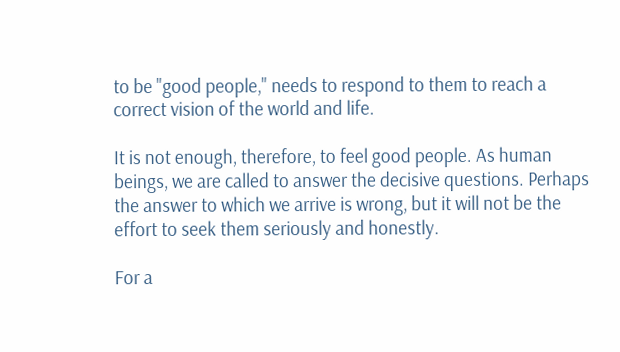to be "good people," needs to respond to them to reach a correct vision of the world and life.

It is not enough, therefore, to feel good people. As human beings, we are called to answer the decisive questions. Perhaps the answer to which we arrive is wrong, but it will not be the effort to seek them seriously and honestly.

For a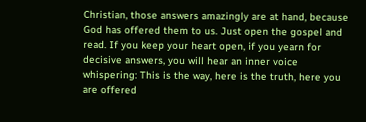Christian, those answers amazingly are at hand, because God has offered them to us. Just open the gospel and read. If you keep your heart open, if you yearn for decisive answers, you will hear an inner voice whispering: This is the way, here is the truth, here you are offered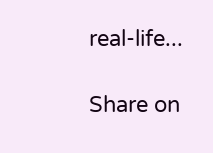real-life...

Share on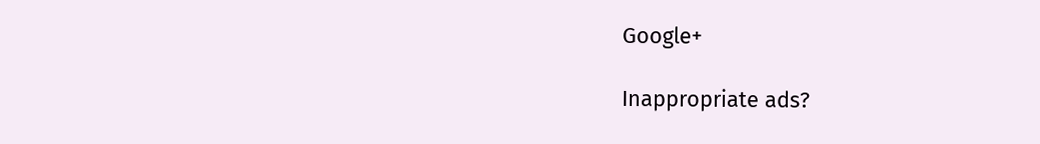Google+

Inappropriate ads?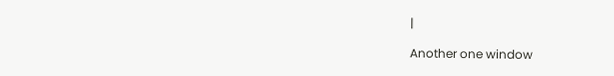|

Another one window